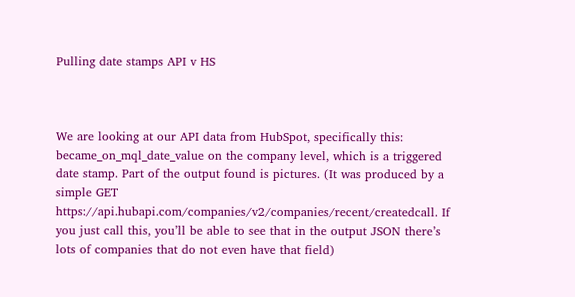Pulling date stamps API v HS



We are looking at our API data from HubSpot, specifically this: became_on_mql_date_value on the company level, which is a triggered date stamp. Part of the output found is pictures. (It was produced by a simple GET https://api.hubapi.com/companies/v2/companies/recent/createdcall. If you just call this, you’ll be able to see that in the output JSON there’s lots of companies that do not even have that field)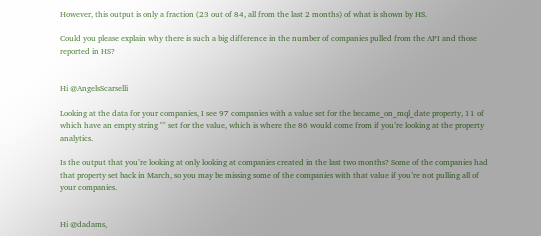However, this output is only a fraction (23 out of 84, all from the last 2 months) of what is shown by HS.

Could you please explain why there is such a big difference in the number of companies pulled from the API and those reported in HS?


Hi @AngelsScarselli

Looking at the data for your companies, I see 97 companies with a value set for the became_on_mql_date property, 11 of which have an empty string "" set for the value, which is where the 86 would come from if you’re looking at the property analytics.

Is the output that you’re looking at only looking at companies created in the last two months? Some of the companies had that property set back in March, so you may be missing some of the companies with that value if you’re not pulling all of your companies.


Hi @dadams,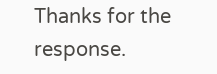Thanks for the response.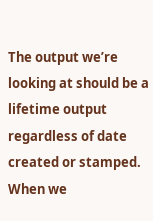The output we’re looking at should be a lifetime output regardless of date created or stamped. When we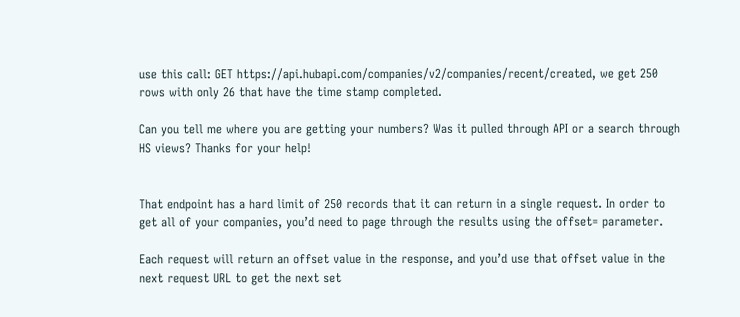use this call: GET https://api.hubapi.com/companies/v2/companies/recent/created, we get 250 rows with only 26 that have the time stamp completed.

Can you tell me where you are getting your numbers? Was it pulled through API or a search through HS views? Thanks for your help!


That endpoint has a hard limit of 250 records that it can return in a single request. In order to get all of your companies, you’d need to page through the results using the offset= parameter.

Each request will return an offset value in the response, and you’d use that offset value in the next request URL to get the next set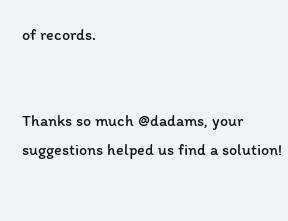of records.


Thanks so much @dadams, your suggestions helped us find a solution!